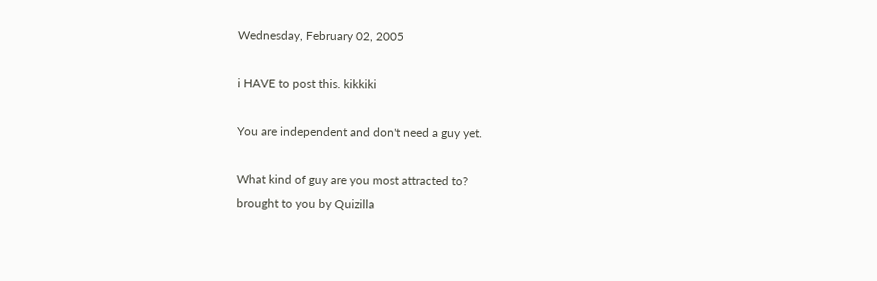Wednesday, February 02, 2005

i HAVE to post this. kikkiki

You are independent and don't need a guy yet.

What kind of guy are you most attracted to?
brought to you by Quizilla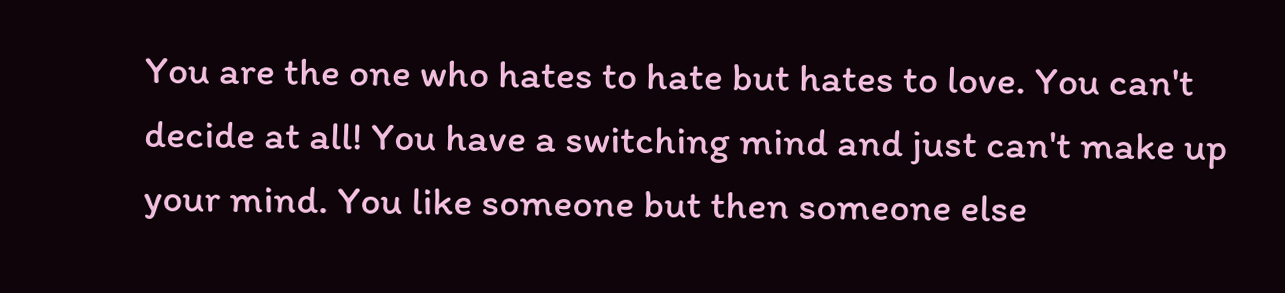You are the one who hates to hate but hates to love. You can't decide at all! You have a switching mind and just can't make up your mind. You like someone but then someone else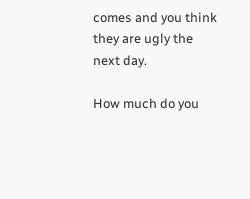comes and you think they are ugly the next day.

How much do you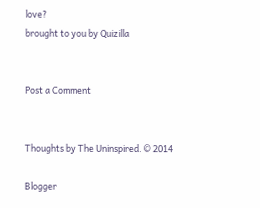love?
brought to you by Quizilla


Post a Comment


Thoughts by The Uninspired. © 2014

Blogger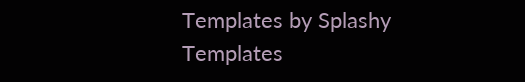Templates by Splashy Templates